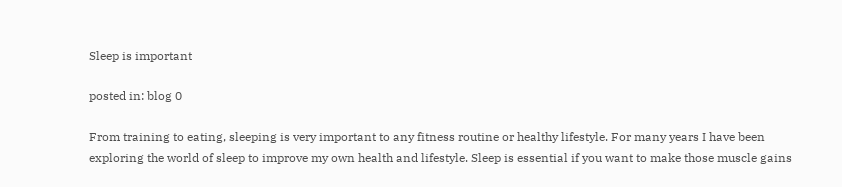Sleep is important

posted in: blog 0

From training to eating, sleeping is very important to any fitness routine or healthy lifestyle. For many years I have been exploring the world of sleep to improve my own health and lifestyle. Sleep is essential if you want to make those muscle gains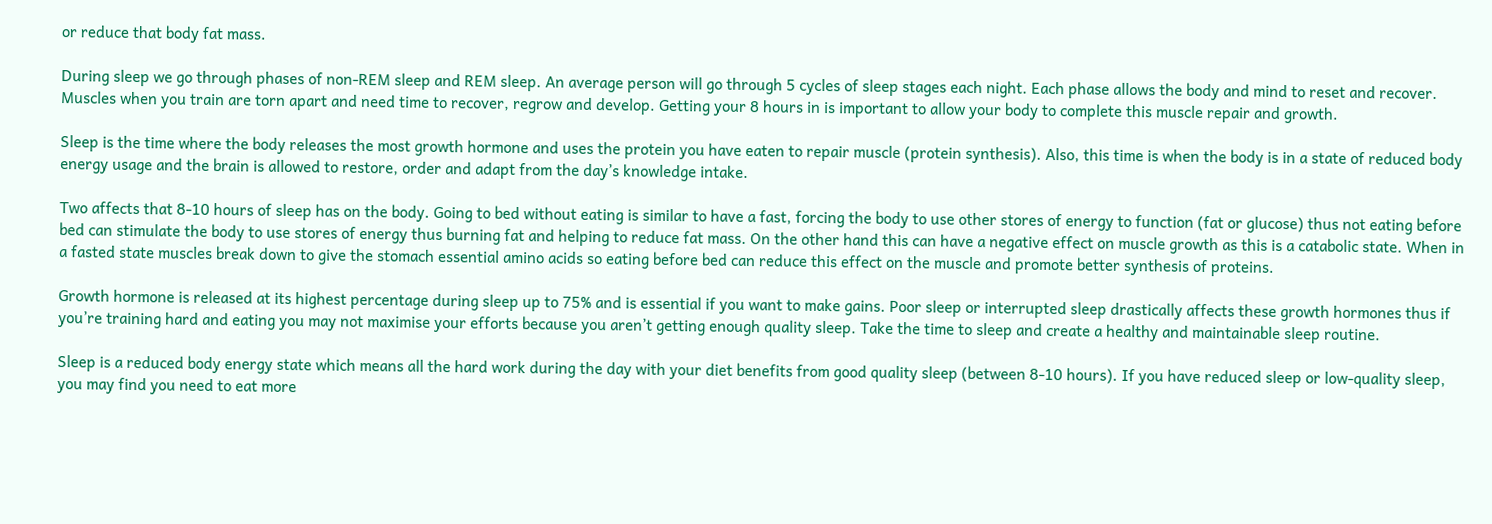or reduce that body fat mass.

During sleep we go through phases of non-REM sleep and REM sleep. An average person will go through 5 cycles of sleep stages each night. Each phase allows the body and mind to reset and recover. Muscles when you train are torn apart and need time to recover, regrow and develop. Getting your 8 hours in is important to allow your body to complete this muscle repair and growth.

Sleep is the time where the body releases the most growth hormone and uses the protein you have eaten to repair muscle (protein synthesis). Also, this time is when the body is in a state of reduced body energy usage and the brain is allowed to restore, order and adapt from the day’s knowledge intake.

Two affects that 8-10 hours of sleep has on the body. Going to bed without eating is similar to have a fast, forcing the body to use other stores of energy to function (fat or glucose) thus not eating before bed can stimulate the body to use stores of energy thus burning fat and helping to reduce fat mass. On the other hand this can have a negative effect on muscle growth as this is a catabolic state. When in a fasted state muscles break down to give the stomach essential amino acids so eating before bed can reduce this effect on the muscle and promote better synthesis of proteins.

Growth hormone is released at its highest percentage during sleep up to 75% and is essential if you want to make gains. Poor sleep or interrupted sleep drastically affects these growth hormones thus if you’re training hard and eating you may not maximise your efforts because you aren’t getting enough quality sleep. Take the time to sleep and create a healthy and maintainable sleep routine.

Sleep is a reduced body energy state which means all the hard work during the day with your diet benefits from good quality sleep (between 8-10 hours). If you have reduced sleep or low-quality sleep, you may find you need to eat more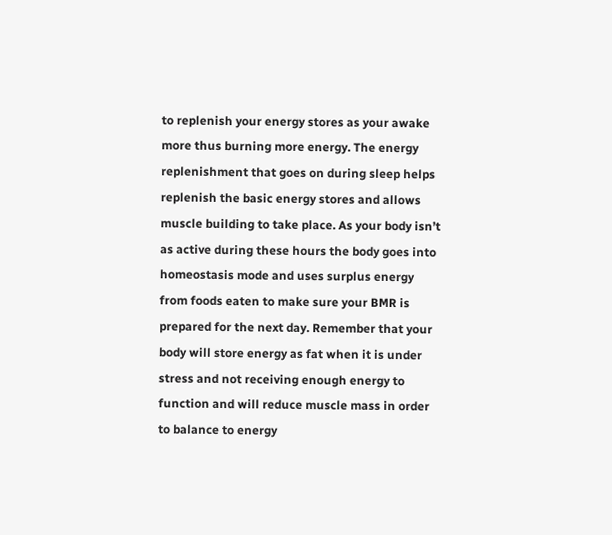to replenish your energy stores as your awake more thus burning more energy. The energy replenishment that goes on during sleep helps replenish the basic energy stores and allows muscle building to take place. As your body isn’t as active during these hours the body goes into homeostasis mode and uses surplus energy from foods eaten to make sure your BMR is prepared for the next day. Remember that your body will store energy as fat when it is under stress and not receiving enough energy to function and will reduce muscle mass in order to balance to energy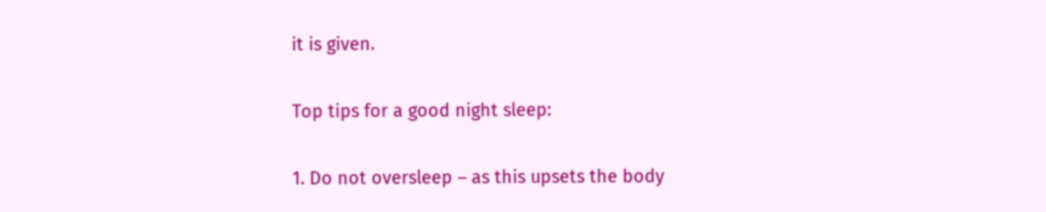it is given.

Top tips for a good night sleep:

1. Do not oversleep – as this upsets the body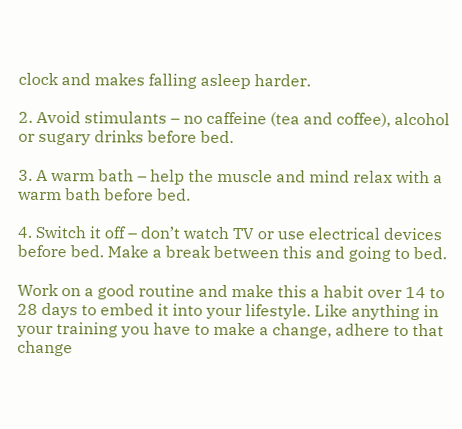clock and makes falling asleep harder.

2. Avoid stimulants – no caffeine (tea and coffee), alcohol or sugary drinks before bed.

3. A warm bath – help the muscle and mind relax with a warm bath before bed.

4. Switch it off – don’t watch TV or use electrical devices before bed. Make a break between this and going to bed.

Work on a good routine and make this a habit over 14 to 28 days to embed it into your lifestyle. Like anything in your training you have to make a change, adhere to that change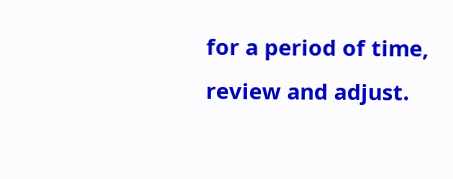for a period of time, review and adjust.